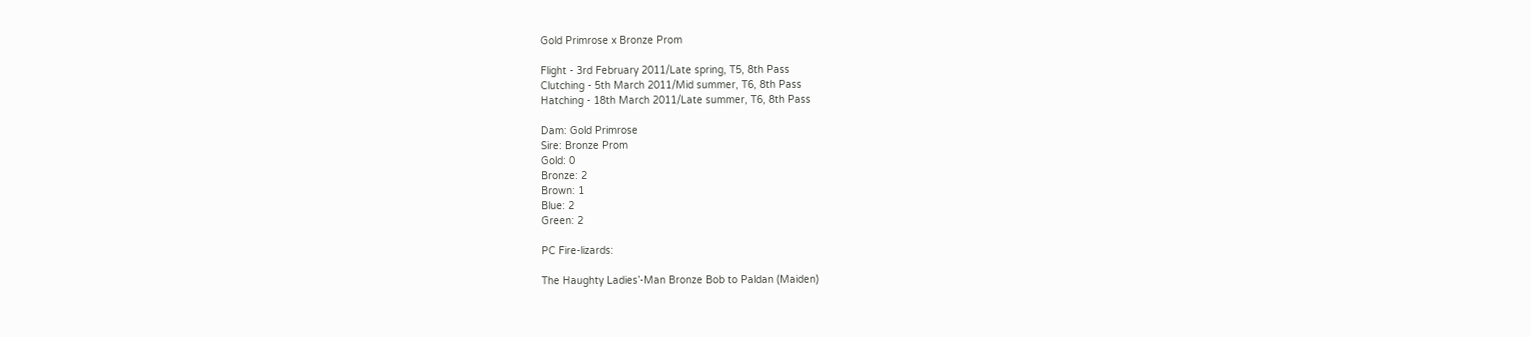Gold Primrose x Bronze Prom

Flight - 3rd February 2011/Late spring, T5, 8th Pass
Clutching - 5th March 2011/Mid summer, T6, 8th Pass
Hatching - 18th March 2011/Late summer, T6, 8th Pass

Dam: Gold Primrose
Sire: Bronze Prom
Gold: 0
Bronze: 2
Brown: 1
Blue: 2
Green: 2

PC Fire-lizards:

The Haughty Ladies’-Man Bronze Bob to Paldan (Maiden)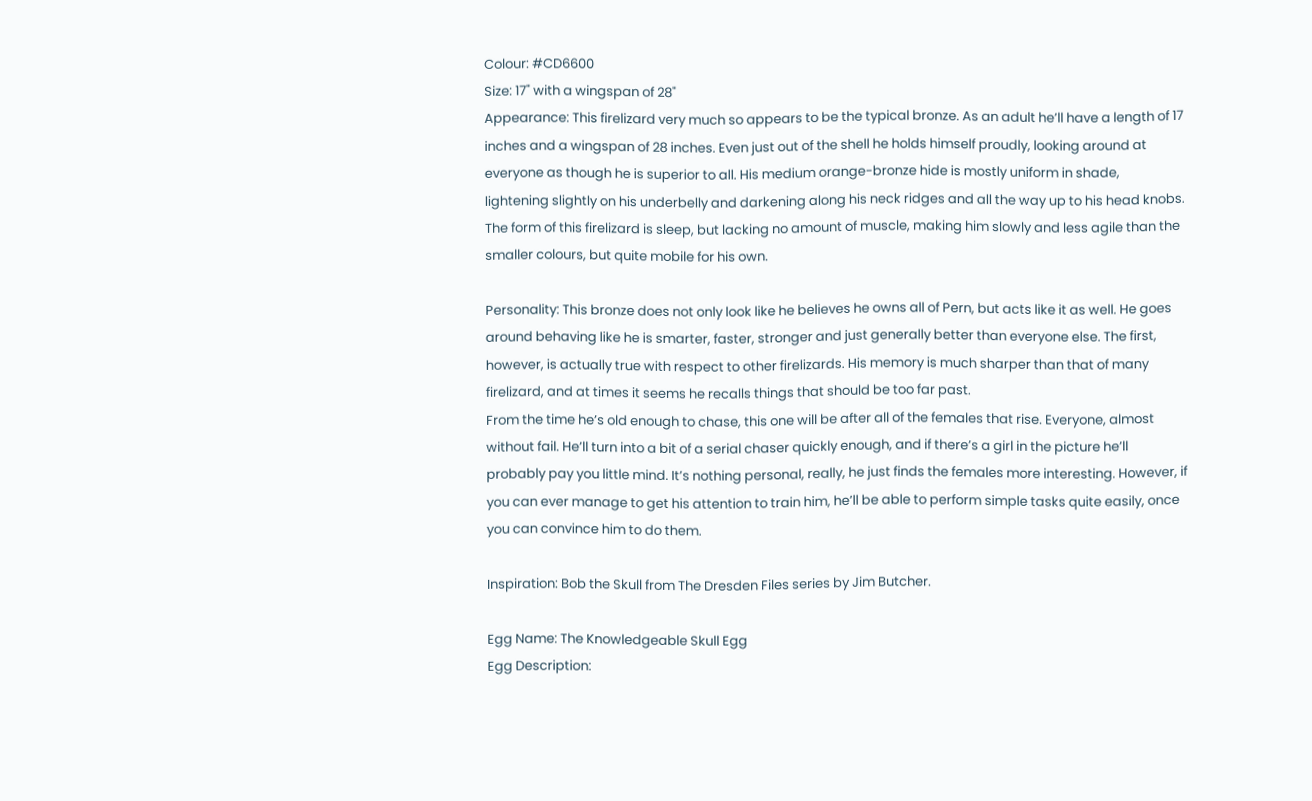Colour: #CD6600
Size: 17" with a wingspan of 28"
Appearance: This firelizard very much so appears to be the typical bronze. As an adult he’ll have a length of 17 inches and a wingspan of 28 inches. Even just out of the shell he holds himself proudly, looking around at everyone as though he is superior to all. His medium orange-bronze hide is mostly uniform in shade, lightening slightly on his underbelly and darkening along his neck ridges and all the way up to his head knobs. The form of this firelizard is sleep, but lacking no amount of muscle, making him slowly and less agile than the smaller colours, but quite mobile for his own.

Personality: This bronze does not only look like he believes he owns all of Pern, but acts like it as well. He goes around behaving like he is smarter, faster, stronger and just generally better than everyone else. The first, however, is actually true with respect to other firelizards. His memory is much sharper than that of many firelizard, and at times it seems he recalls things that should be too far past.
From the time he’s old enough to chase, this one will be after all of the females that rise. Everyone, almost without fail. He’ll turn into a bit of a serial chaser quickly enough, and if there’s a girl in the picture he’ll probably pay you little mind. It’s nothing personal, really, he just finds the females more interesting. However, if you can ever manage to get his attention to train him, he’ll be able to perform simple tasks quite easily, once you can convince him to do them.

Inspiration: Bob the Skull from The Dresden Files series by Jim Butcher.

Egg Name: The Knowledgeable Skull Egg
Egg Description: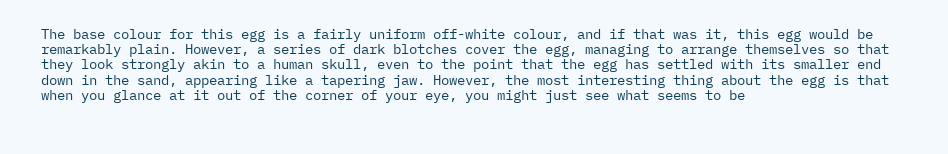The base colour for this egg is a fairly uniform off-white colour, and if that was it, this egg would be remarkably plain. However, a series of dark blotches cover the egg, managing to arrange themselves so that they look strongly akin to a human skull, even to the point that the egg has settled with its smaller end down in the sand, appearing like a tapering jaw. However, the most interesting thing about the egg is that when you glance at it out of the corner of your eye, you might just see what seems to be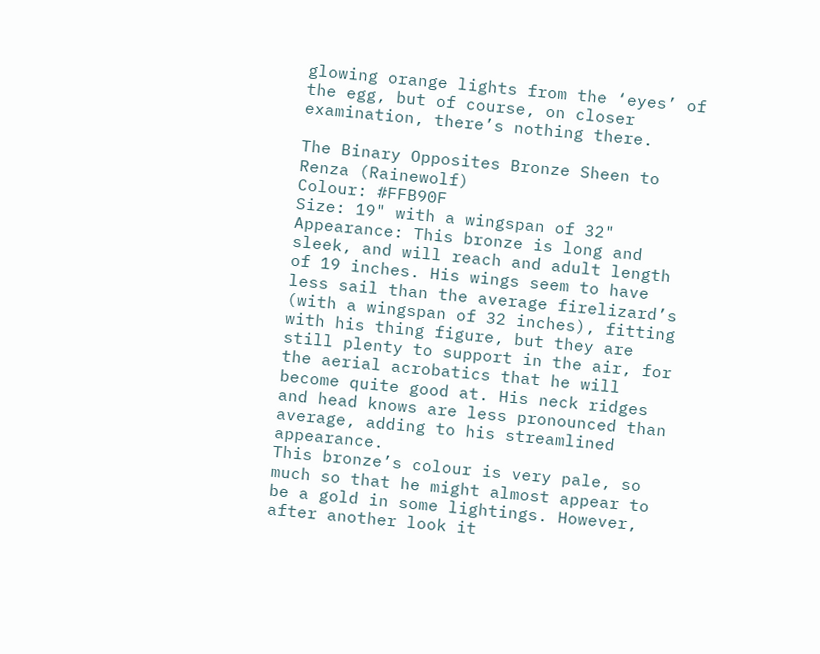glowing orange lights from the ‘eyes’ of the egg, but of course, on closer examination, there’s nothing there.

The Binary Opposites Bronze Sheen to Renza (Rainewolf)
Colour: #FFB90F
Size: 19" with a wingspan of 32"
Appearance: This bronze is long and sleek, and will reach and adult length of 19 inches. His wings seem to have less sail than the average firelizard’s (with a wingspan of 32 inches), fitting with his thing figure, but they are still plenty to support in the air, for the aerial acrobatics that he will become quite good at. His neck ridges and head knows are less pronounced than average, adding to his streamlined appearance.
This bronze’s colour is very pale, so much so that he might almost appear to be a gold in some lightings. However, after another look it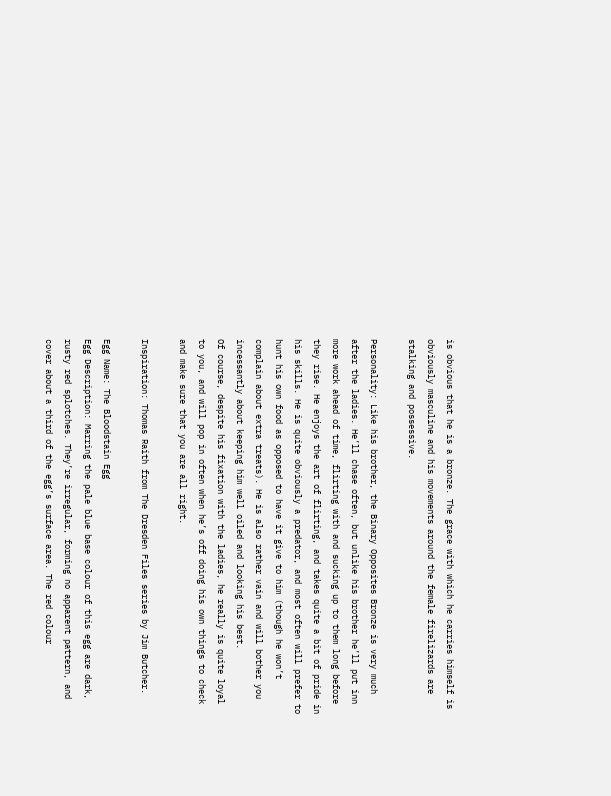is obvious that he is a bronze. The grace with which he carries himself is obviously masculine and his movements around the female firelizards are stalking and possessive.

Personality: Like his brother, the Binary Opposites Bronze is very much after the ladies. He’ll chase often, but unlike his brother he’ll put inn more work ahead of time, flirting with and sucking up to them long before they rise. He enjoys the art of flirting, and takes quite a bit of pride in his skills. He is quite obviously a predator, and most often will prefer to hunt his own food as opposed to have it give to him (though he won’t complain about extra treats). He is also rather vain and will bother you incessantly about keeping him well oiled and looking his best.
Of course, despite his fixation with the ladies, he really is quite loyal to you, and will pop in often when he’s off doing his own things to check and make sure that you are all right.

Inspiration: Thomas Raith from The Dresden Files series by Jim Butcher.

Egg Name: The Bloodstain Egg
Egg Description: Marring the pale blue base colour of this egg are dark, rusty red splotches. They’re irregular, forming no apparent pattern, and cover about a third of the egg’s surface area. The red colour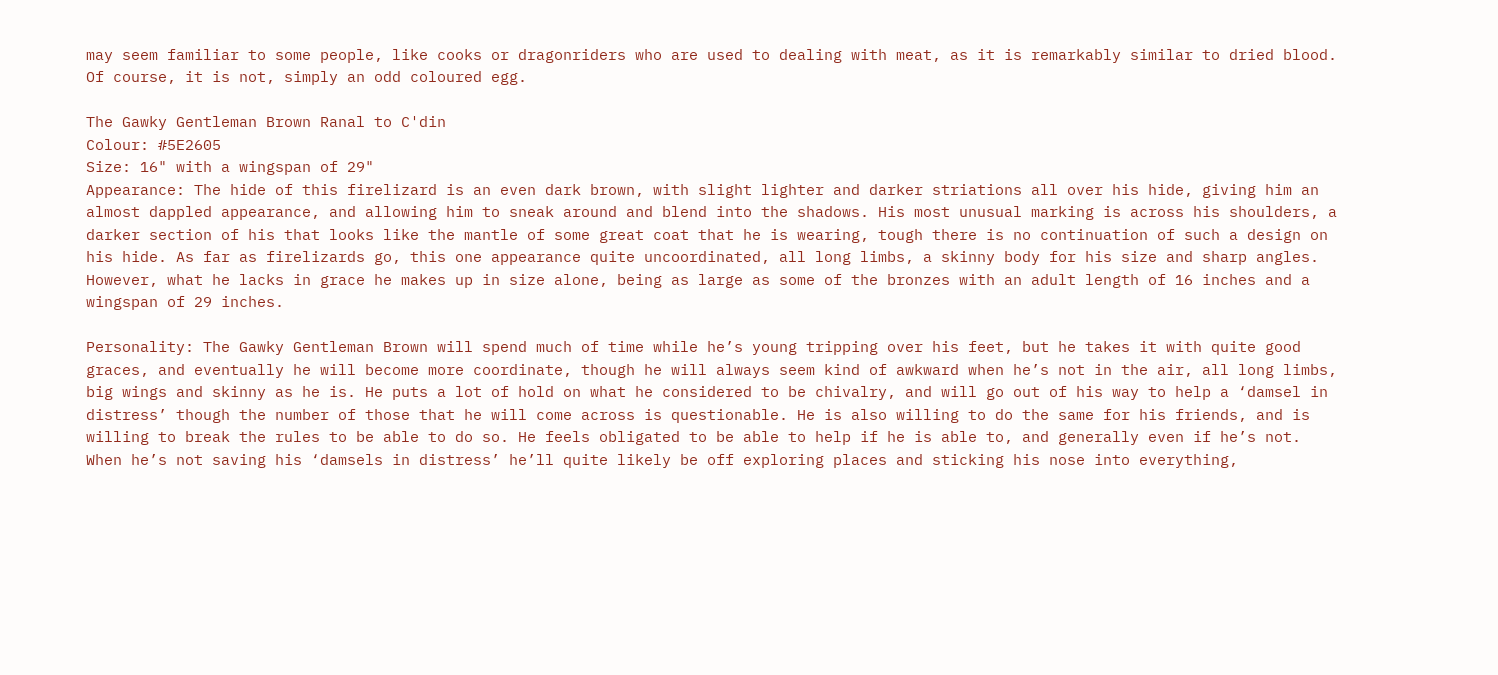may seem familiar to some people, like cooks or dragonriders who are used to dealing with meat, as it is remarkably similar to dried blood. Of course, it is not, simply an odd coloured egg.

The Gawky Gentleman Brown Ranal to C'din
Colour: #5E2605
Size: 16" with a wingspan of 29"
Appearance: The hide of this firelizard is an even dark brown, with slight lighter and darker striations all over his hide, giving him an almost dappled appearance, and allowing him to sneak around and blend into the shadows. His most unusual marking is across his shoulders, a darker section of his that looks like the mantle of some great coat that he is wearing, tough there is no continuation of such a design on his hide. As far as firelizards go, this one appearance quite uncoordinated, all long limbs, a skinny body for his size and sharp angles. However, what he lacks in grace he makes up in size alone, being as large as some of the bronzes with an adult length of 16 inches and a wingspan of 29 inches.

Personality: The Gawky Gentleman Brown will spend much of time while he’s young tripping over his feet, but he takes it with quite good graces, and eventually he will become more coordinate, though he will always seem kind of awkward when he’s not in the air, all long limbs, big wings and skinny as he is. He puts a lot of hold on what he considered to be chivalry, and will go out of his way to help a ‘damsel in distress’ though the number of those that he will come across is questionable. He is also willing to do the same for his friends, and is willing to break the rules to be able to do so. He feels obligated to be able to help if he is able to, and generally even if he’s not.
When he’s not saving his ‘damsels in distress’ he’ll quite likely be off exploring places and sticking his nose into everything,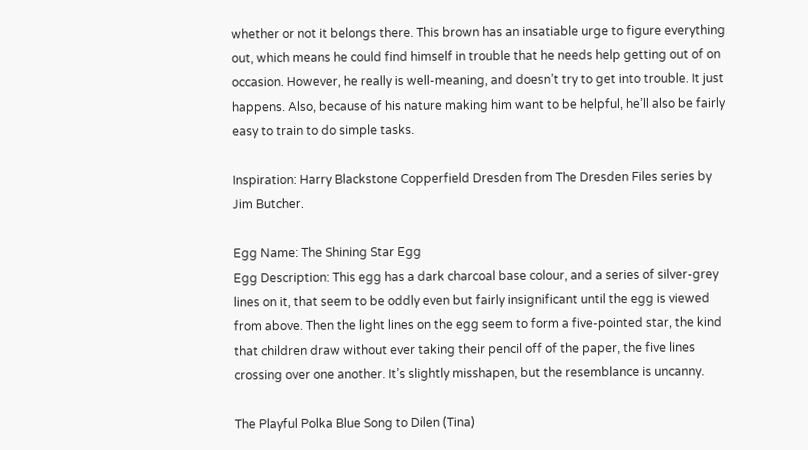whether or not it belongs there. This brown has an insatiable urge to figure everything out, which means he could find himself in trouble that he needs help getting out of on occasion. However, he really is well-meaning, and doesn’t try to get into trouble. It just happens. Also, because of his nature making him want to be helpful, he’ll also be fairly easy to train to do simple tasks.

Inspiration: Harry Blackstone Copperfield Dresden from The Dresden Files series by Jim Butcher.

Egg Name: The Shining Star Egg
Egg Description: This egg has a dark charcoal base colour, and a series of silver-grey lines on it, that seem to be oddly even but fairly insignificant until the egg is viewed from above. Then the light lines on the egg seem to form a five-pointed star, the kind that children draw without ever taking their pencil off of the paper, the five lines crossing over one another. It’s slightly misshapen, but the resemblance is uncanny.

The Playful Polka Blue Song to Dilen (Tina)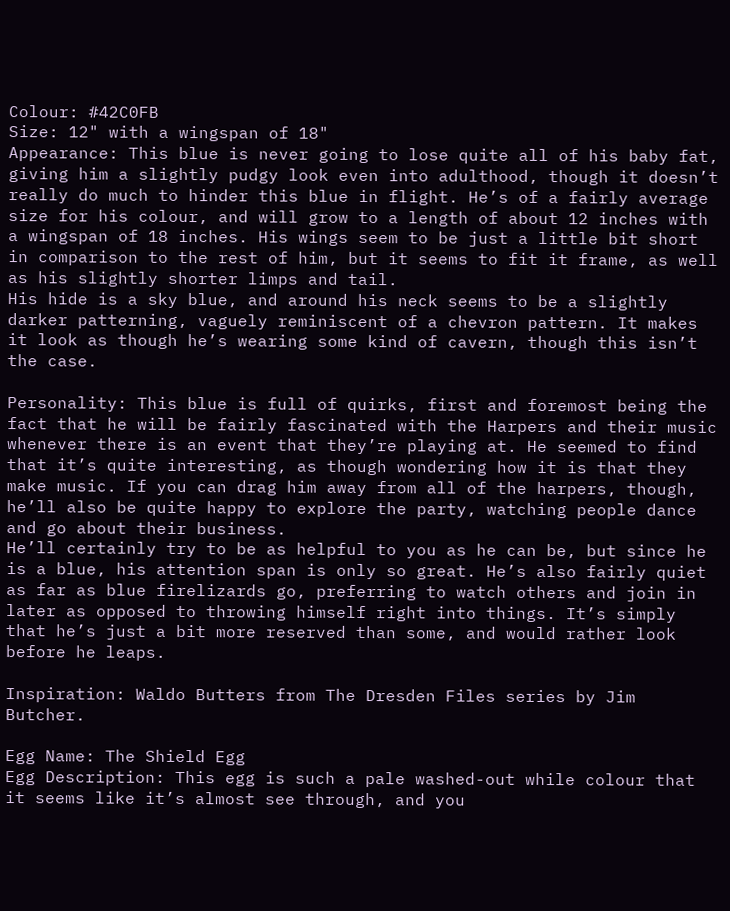Colour: #42C0FB
Size: 12" with a wingspan of 18"
Appearance: This blue is never going to lose quite all of his baby fat, giving him a slightly pudgy look even into adulthood, though it doesn’t really do much to hinder this blue in flight. He’s of a fairly average size for his colour, and will grow to a length of about 12 inches with a wingspan of 18 inches. His wings seem to be just a little bit short in comparison to the rest of him, but it seems to fit it frame, as well as his slightly shorter limps and tail.
His hide is a sky blue, and around his neck seems to be a slightly darker patterning, vaguely reminiscent of a chevron pattern. It makes it look as though he’s wearing some kind of cavern, though this isn’t the case.

Personality: This blue is full of quirks, first and foremost being the fact that he will be fairly fascinated with the Harpers and their music whenever there is an event that they’re playing at. He seemed to find that it’s quite interesting, as though wondering how it is that they make music. If you can drag him away from all of the harpers, though, he’ll also be quite happy to explore the party, watching people dance and go about their business.
He’ll certainly try to be as helpful to you as he can be, but since he is a blue, his attention span is only so great. He’s also fairly quiet as far as blue firelizards go, preferring to watch others and join in later as opposed to throwing himself right into things. It’s simply that he’s just a bit more reserved than some, and would rather look before he leaps.

Inspiration: Waldo Butters from The Dresden Files series by Jim Butcher.

Egg Name: The Shield Egg
Egg Description: This egg is such a pale washed-out while colour that it seems like it’s almost see through, and you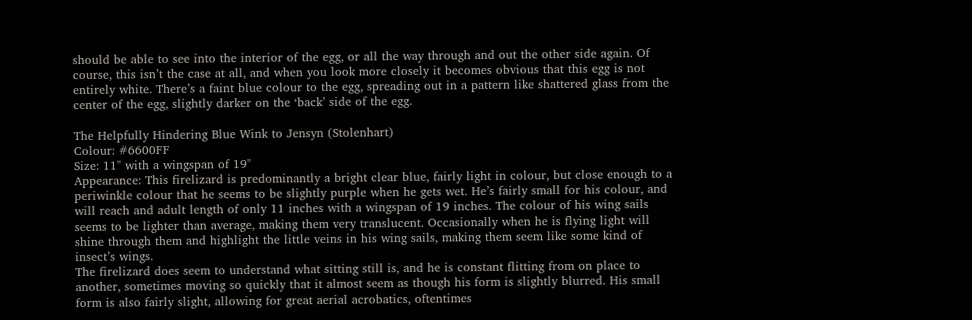should be able to see into the interior of the egg, or all the way through and out the other side again. Of course, this isn’t the case at all, and when you look more closely it becomes obvious that this egg is not entirely white. There’s a faint blue colour to the egg, spreading out in a pattern like shattered glass from the center of the egg, slightly darker on the ‘back’ side of the egg.

The Helpfully Hindering Blue Wink to Jensyn (Stolenhart)
Colour: #6600FF
Size: 11" with a wingspan of 19"
Appearance: This firelizard is predominantly a bright clear blue, fairly light in colour, but close enough to a periwinkle colour that he seems to be slightly purple when he gets wet. He’s fairly small for his colour, and will reach and adult length of only 11 inches with a wingspan of 19 inches. The colour of his wing sails seems to be lighter than average, making them very translucent. Occasionally when he is flying light will shine through them and highlight the little veins in his wing sails, making them seem like some kind of insect’s wings.
The firelizard does seem to understand what sitting still is, and he is constant flitting from on place to another, sometimes moving so quickly that it almost seem as though his form is slightly blurred. His small form is also fairly slight, allowing for great aerial acrobatics, oftentimes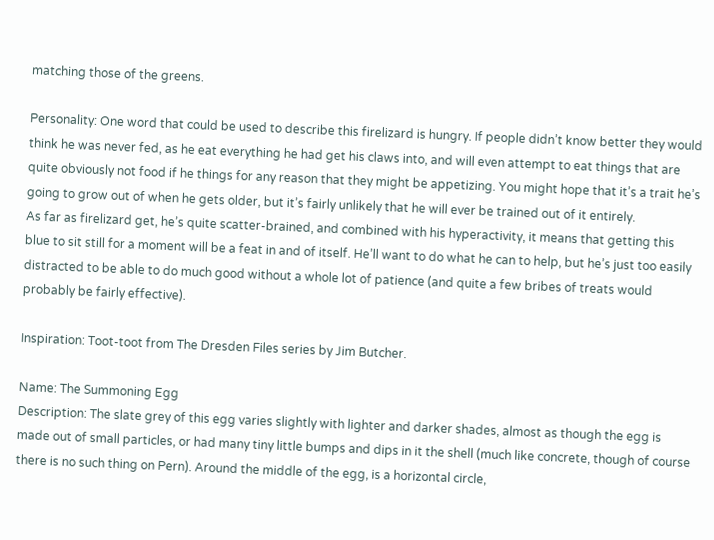matching those of the greens.

Personality: One word that could be used to describe this firelizard is hungry. If people didn’t know better they would think he was never fed, as he eat everything he had get his claws into, and will even attempt to eat things that are quite obviously not food if he things for any reason that they might be appetizing. You might hope that it’s a trait he’s going to grow out of when he gets older, but it’s fairly unlikely that he will ever be trained out of it entirely.
As far as firelizard get, he’s quite scatter-brained, and combined with his hyperactivity, it means that getting this blue to sit still for a moment will be a feat in and of itself. He’ll want to do what he can to help, but he’s just too easily distracted to be able to do much good without a whole lot of patience (and quite a few bribes of treats would probably be fairly effective).

Inspiration: Toot-toot from The Dresden Files series by Jim Butcher.

Name: The Summoning Egg
Description: The slate grey of this egg varies slightly with lighter and darker shades, almost as though the egg is made out of small particles, or had many tiny little bumps and dips in it the shell (much like concrete, though of course there is no such thing on Pern). Around the middle of the egg, is a horizontal circle,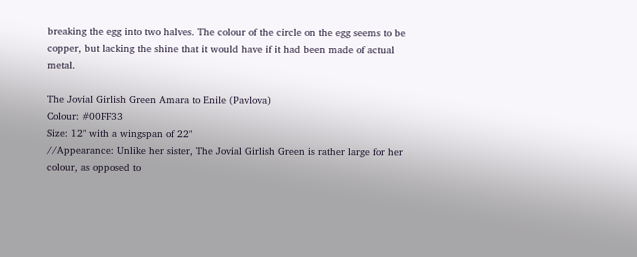breaking the egg into two halves. The colour of the circle on the egg seems to be copper, but lacking the shine that it would have if it had been made of actual metal.

The Jovial Girlish Green Amara to Enile (Pavlova)
Colour: #00FF33
Size: 12" with a wingspan of 22"
//Appearance: Unlike her sister, The Jovial Girlish Green is rather large for her colour, as opposed to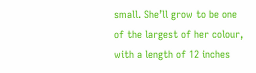small. She’ll grow to be one of the largest of her colour, with a length of 12 inches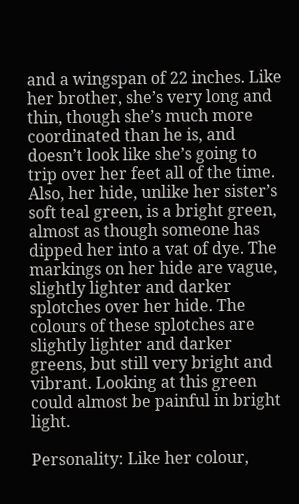and a wingspan of 22 inches. Like her brother, she’s very long and thin, though she’s much more coordinated than he is, and doesn’t look like she’s going to trip over her feet all of the time.
Also, her hide, unlike her sister’s soft teal green, is a bright green, almost as though someone has dipped her into a vat of dye. The markings on her hide are vague, slightly lighter and darker splotches over her hide. The colours of these splotches are slightly lighter and darker greens, but still very bright and vibrant. Looking at this green could almost be painful in bright light.

Personality: Like her colour,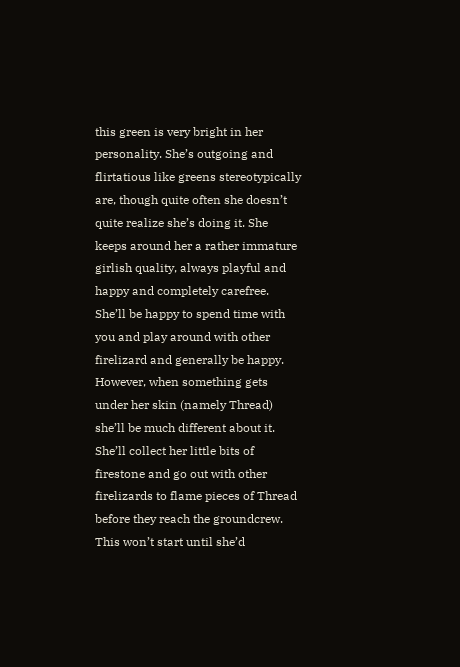this green is very bright in her personality. She’s outgoing and flirtatious like greens stereotypically are, though quite often she doesn’t quite realize she’s doing it. She keeps around her a rather immature girlish quality, always playful and happy and completely carefree. She’ll be happy to spend time with you and play around with other firelizard and generally be happy.
However, when something gets under her skin (namely Thread) she’ll be much different about it. She’ll collect her little bits of firestone and go out with other firelizards to flame pieces of Thread before they reach the groundcrew. This won’t start until she’d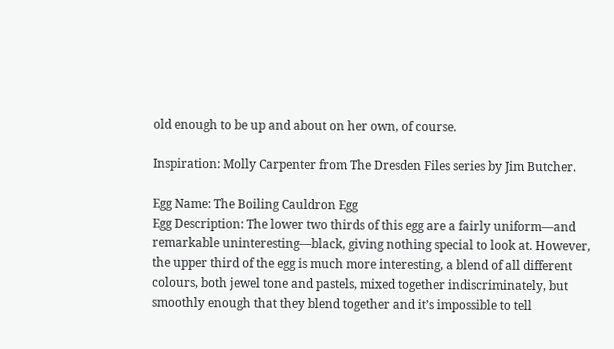old enough to be up and about on her own, of course.

Inspiration: Molly Carpenter from The Dresden Files series by Jim Butcher.

Egg Name: The Boiling Cauldron Egg
Egg Description: The lower two thirds of this egg are a fairly uniform—and remarkable uninteresting—black, giving nothing special to look at. However, the upper third of the egg is much more interesting, a blend of all different colours, both jewel tone and pastels, mixed together indiscriminately, but smoothly enough that they blend together and it’s impossible to tell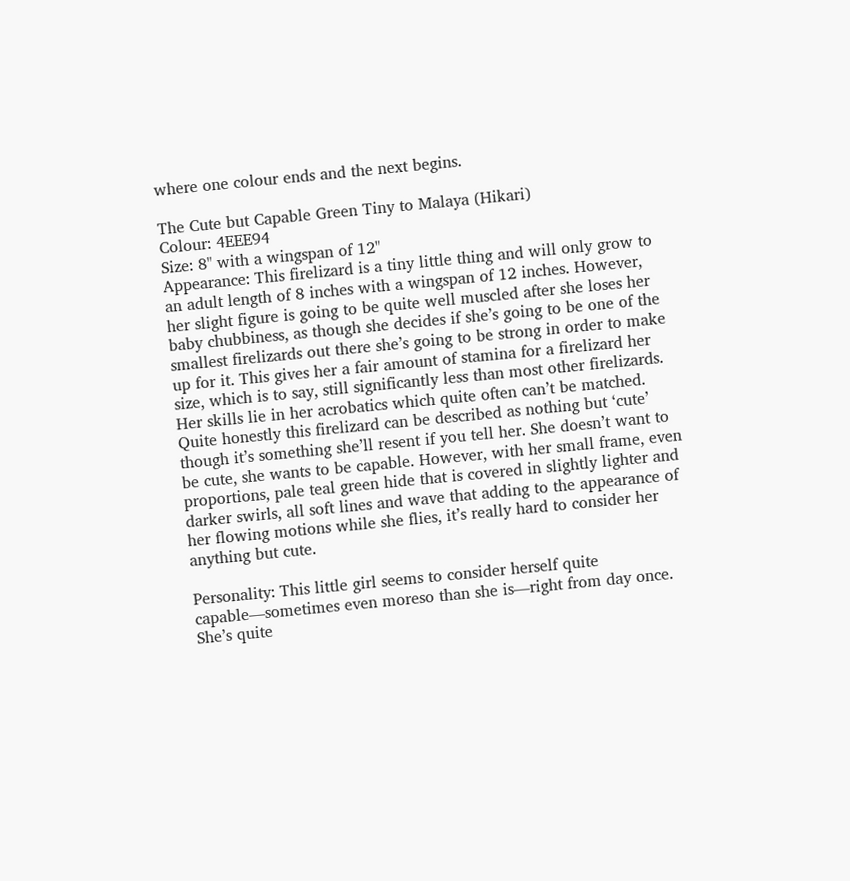where one colour ends and the next begins.

The Cute but Capable Green Tiny to Malaya (Hikari)
Colour: 4EEE94
Size: 8" with a wingspan of 12"
Appearance: This firelizard is a tiny little thing and will only grow to an adult length of 8 inches with a wingspan of 12 inches. However, her slight figure is going to be quite well muscled after she loses her baby chubbiness, as though she decides if she’s going to be one of the smallest firelizards out there she’s going to be strong in order to make up for it. This gives her a fair amount of stamina for a firelizard her size, which is to say, still significantly less than most other firelizards. Her skills lie in her acrobatics which quite often can’t be matched.
Quite honestly this firelizard can be described as nothing but ‘cute’ though it’s something she’ll resent if you tell her. She doesn’t want to be cute, she wants to be capable. However, with her small frame, even proportions, pale teal green hide that is covered in slightly lighter and darker swirls, all soft lines and wave that adding to the appearance of her flowing motions while she flies, it’s really hard to consider her anything but cute.

Personality: This little girl seems to consider herself quite capable—sometimes even moreso than she is—right from day once. She’s quite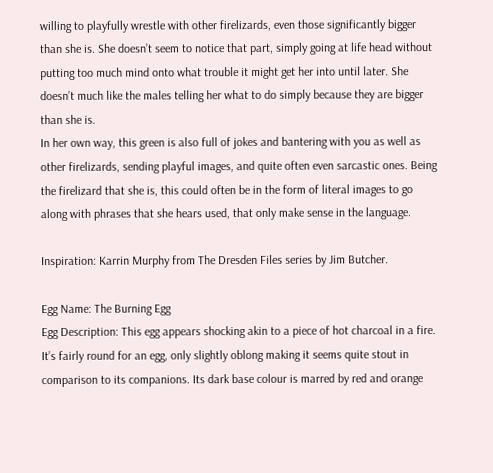willing to playfully wrestle with other firelizards, even those significantly bigger than she is. She doesn’t seem to notice that part, simply going at life head without putting too much mind onto what trouble it might get her into until later. She doesn’t much like the males telling her what to do simply because they are bigger than she is.
In her own way, this green is also full of jokes and bantering with you as well as other firelizards, sending playful images, and quite often even sarcastic ones. Being the firelizard that she is, this could often be in the form of literal images to go along with phrases that she hears used, that only make sense in the language.

Inspiration: Karrin Murphy from The Dresden Files series by Jim Butcher.

Egg Name: The Burning Egg
Egg Description: This egg appears shocking akin to a piece of hot charcoal in a fire. It’s fairly round for an egg, only slightly oblong making it seems quite stout in comparison to its companions. Its dark base colour is marred by red and orange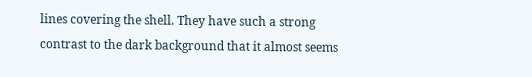lines covering the shell. They have such a strong contrast to the dark background that it almost seems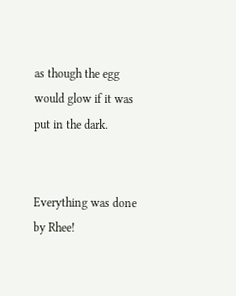as though the egg would glow if it was put in the dark.


Everything was done by Rhee!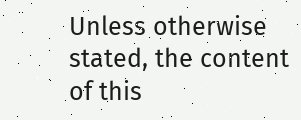Unless otherwise stated, the content of this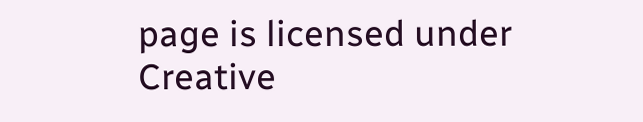page is licensed under Creative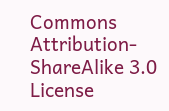Commons Attribution-ShareAlike 3.0 License